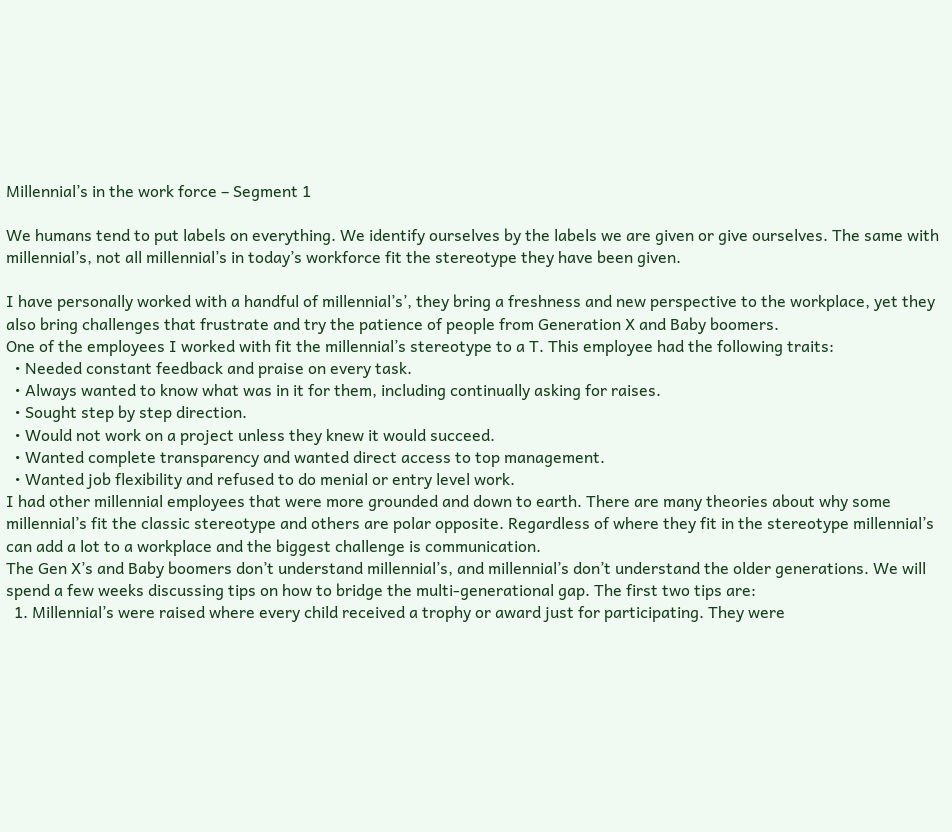Millennial’s in the work force – Segment 1

We humans tend to put labels on everything. We identify ourselves by the labels we are given or give ourselves. The same with millennial’s, not all millennial’s in today’s workforce fit the stereotype they have been given.

I have personally worked with a handful of millennial’s’, they bring a freshness and new perspective to the workplace, yet they also bring challenges that frustrate and try the patience of people from Generation X and Baby boomers.
One of the employees I worked with fit the millennial’s stereotype to a T. This employee had the following traits:
  • Needed constant feedback and praise on every task.
  • Always wanted to know what was in it for them, including continually asking for raises.
  • Sought step by step direction.
  • Would not work on a project unless they knew it would succeed.
  • Wanted complete transparency and wanted direct access to top management.
  • Wanted job flexibility and refused to do menial or entry level work.
I had other millennial employees that were more grounded and down to earth. There are many theories about why some millennial’s fit the classic stereotype and others are polar opposite. Regardless of where they fit in the stereotype millennial’s can add a lot to a workplace and the biggest challenge is communication.
The Gen X’s and Baby boomers don’t understand millennial’s, and millennial’s don’t understand the older generations. We will spend a few weeks discussing tips on how to bridge the multi-generational gap. The first two tips are:
  1. Millennial’s were raised where every child received a trophy or award just for participating. They were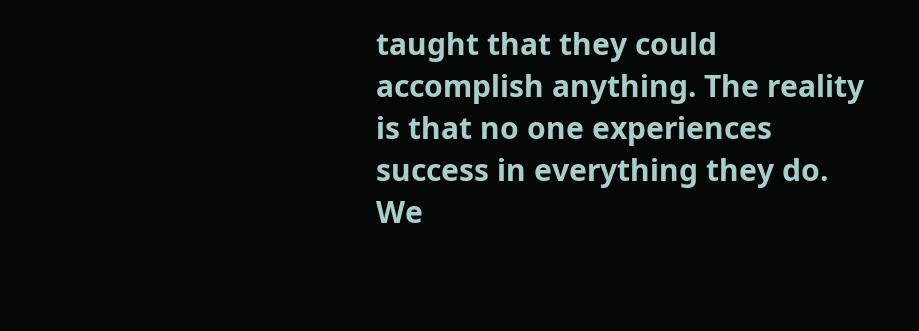taught that they could accomplish anything. The reality is that no one experiences success in everything they do. We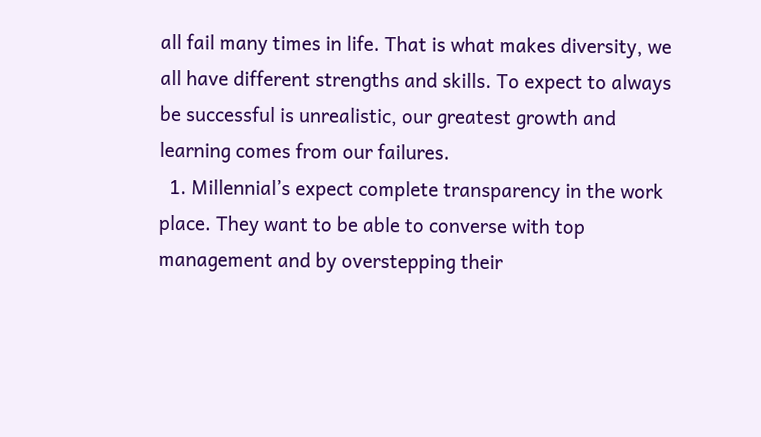all fail many times in life. That is what makes diversity, we all have different strengths and skills. To expect to always be successful is unrealistic, our greatest growth and learning comes from our failures.
  1. Millennial’s expect complete transparency in the work place. They want to be able to converse with top management and by overstepping their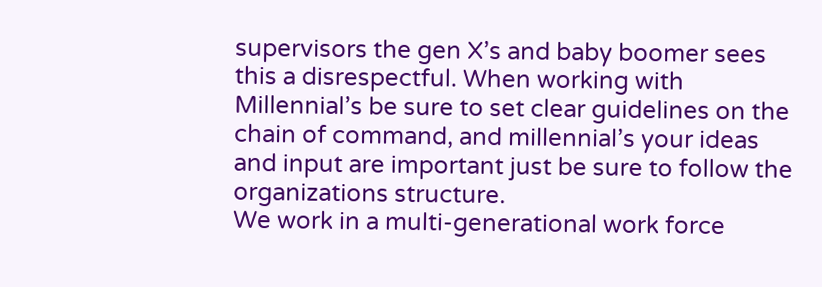supervisors the gen X’s and baby boomer sees this a disrespectful. When working with Millennial’s be sure to set clear guidelines on the chain of command, and millennial’s your ideas and input are important just be sure to follow the organizations structure.
We work in a multi-generational work force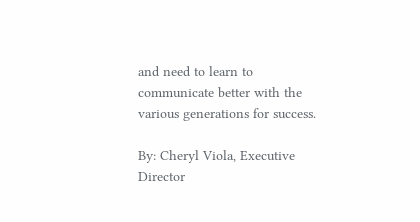and need to learn to communicate better with the various generations for success.

By: Cheryl Viola, Executive Director